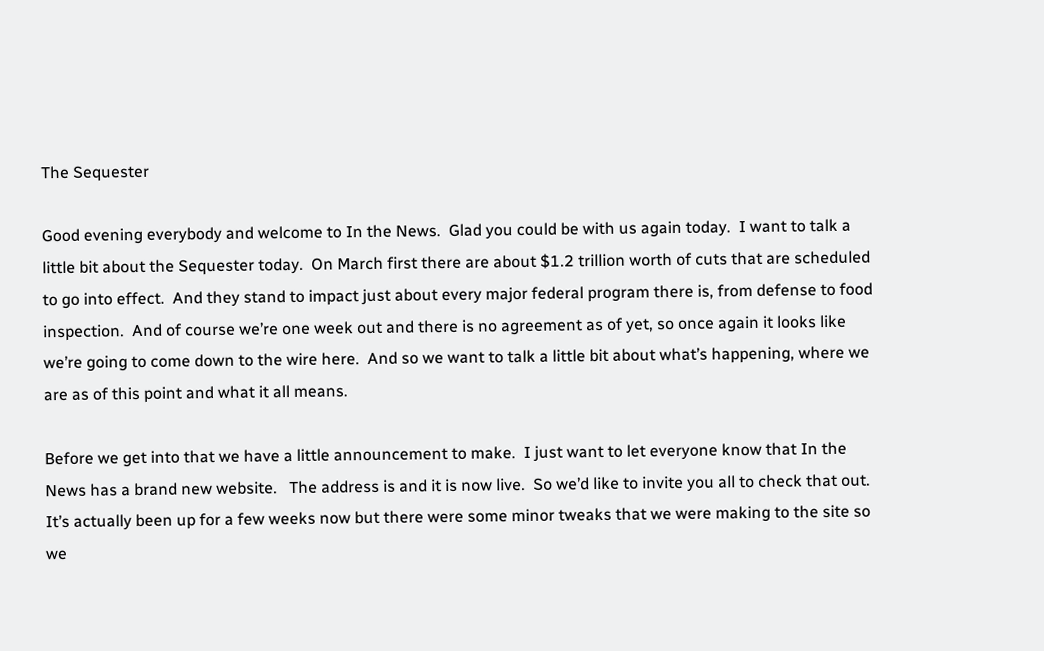The Sequester

Good evening everybody and welcome to In the News.  Glad you could be with us again today.  I want to talk a little bit about the Sequester today.  On March first there are about $1.2 trillion worth of cuts that are scheduled to go into effect.  And they stand to impact just about every major federal program there is, from defense to food inspection.  And of course we’re one week out and there is no agreement as of yet, so once again it looks like we’re going to come down to the wire here.  And so we want to talk a little bit about what’s happening, where we are as of this point and what it all means.

Before we get into that we have a little announcement to make.  I just want to let everyone know that In the News has a brand new website.   The address is and it is now live.  So we’d like to invite you all to check that out.  It’s actually been up for a few weeks now but there were some minor tweaks that we were making to the site so we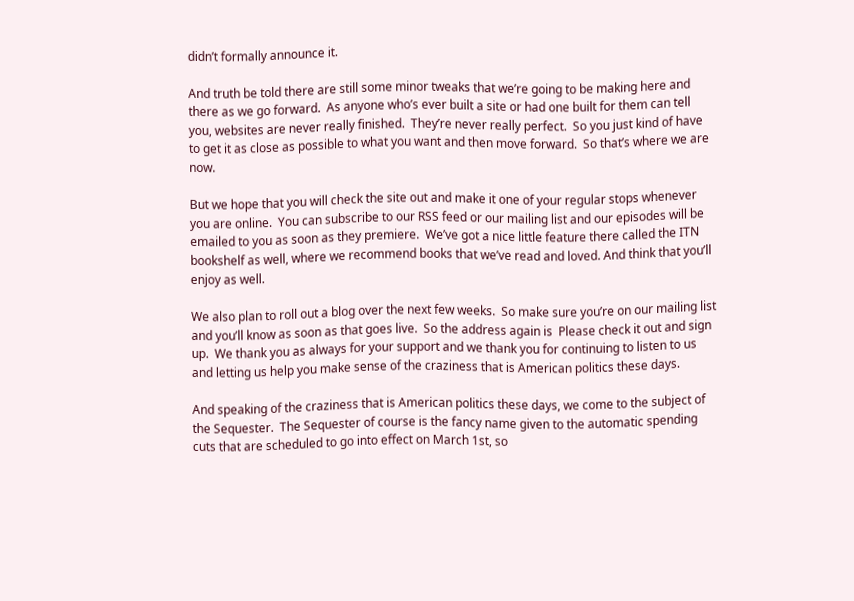didn’t formally announce it.

And truth be told there are still some minor tweaks that we’re going to be making here and there as we go forward.  As anyone who’s ever built a site or had one built for them can tell you, websites are never really finished.  They’re never really perfect.  So you just kind of have to get it as close as possible to what you want and then move forward.  So that’s where we are now.

But we hope that you will check the site out and make it one of your regular stops whenever you are online.  You can subscribe to our RSS feed or our mailing list and our episodes will be emailed to you as soon as they premiere.  We’ve got a nice little feature there called the ITN bookshelf as well, where we recommend books that we’ve read and loved. And think that you’ll enjoy as well.

We also plan to roll out a blog over the next few weeks.  So make sure you’re on our mailing list and you’ll know as soon as that goes live.  So the address again is  Please check it out and sign up.  We thank you as always for your support and we thank you for continuing to listen to us and letting us help you make sense of the craziness that is American politics these days.

And speaking of the craziness that is American politics these days, we come to the subject of the Sequester.  The Sequester of course is the fancy name given to the automatic spending cuts that are scheduled to go into effect on March 1st, so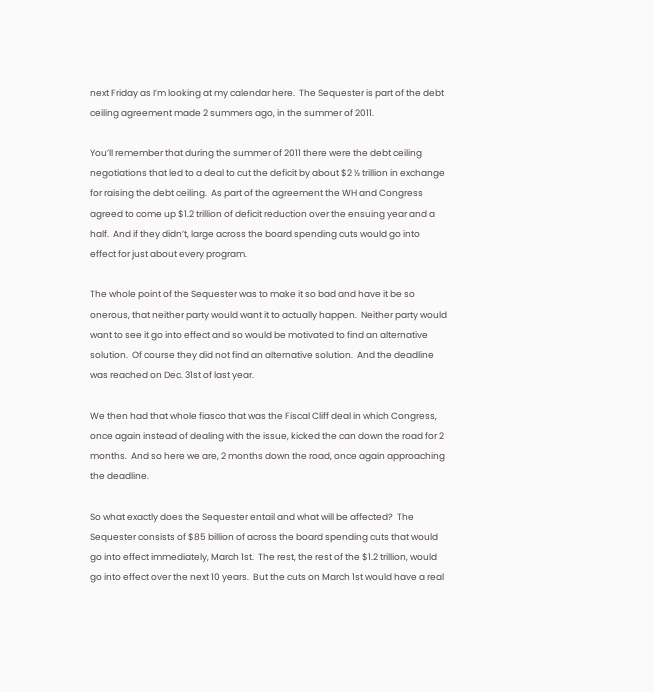next Friday as I’m looking at my calendar here.  The Sequester is part of the debt ceiling agreement made 2 summers ago, in the summer of 2011.

You’ll remember that during the summer of 2011 there were the debt ceiling negotiations that led to a deal to cut the deficit by about $2 ½ trillion in exchange for raising the debt ceiling.  As part of the agreement the WH and Congress agreed to come up $1.2 trillion of deficit reduction over the ensuing year and a half.  And if they didn’t, large across the board spending cuts would go into effect for just about every program.

The whole point of the Sequester was to make it so bad and have it be so onerous, that neither party would want it to actually happen.  Neither party would want to see it go into effect and so would be motivated to find an alternative solution.  Of course they did not find an alternative solution.  And the deadline was reached on Dec. 31st of last year.

We then had that whole fiasco that was the Fiscal Cliff deal in which Congress, once again instead of dealing with the issue, kicked the can down the road for 2 months.  And so here we are, 2 months down the road, once again approaching the deadline.

So what exactly does the Sequester entail and what will be affected?  The Sequester consists of $85 billion of across the board spending cuts that would go into effect immediately, March 1st.  The rest, the rest of the $1.2 trillion, would go into effect over the next 10 years.  But the cuts on March 1st would have a real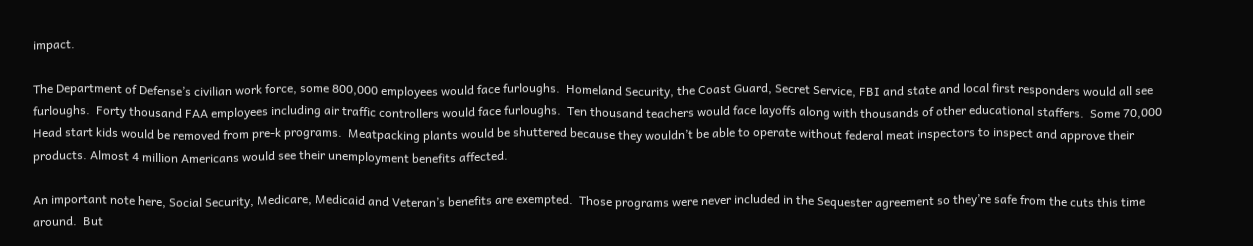impact.

The Department of Defense’s civilian work force, some 800,000 employees would face furloughs.  Homeland Security, the Coast Guard, Secret Service, FBI and state and local first responders would all see furloughs.  Forty thousand FAA employees including air traffic controllers would face furloughs.  Ten thousand teachers would face layoffs along with thousands of other educational staffers.  Some 70,000 Head start kids would be removed from pre-k programs.  Meatpacking plants would be shuttered because they wouldn’t be able to operate without federal meat inspectors to inspect and approve their products. Almost 4 million Americans would see their unemployment benefits affected.

An important note here, Social Security, Medicare, Medicaid and Veteran’s benefits are exempted.  Those programs were never included in the Sequester agreement so they’re safe from the cuts this time around.  But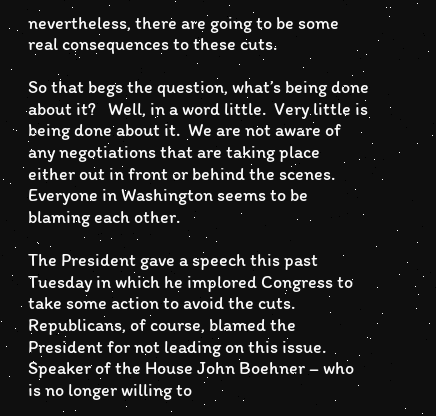nevertheless, there are going to be some real consequences to these cuts.

So that begs the question, what’s being done about it?   Well, in a word little.  Very little is being done about it.  We are not aware of any negotiations that are taking place either out in front or behind the scenes.  Everyone in Washington seems to be blaming each other.

The President gave a speech this past Tuesday in which he implored Congress to take some action to avoid the cuts.  Republicans, of course, blamed the President for not leading on this issue.  Speaker of the House John Boehner – who is no longer willing to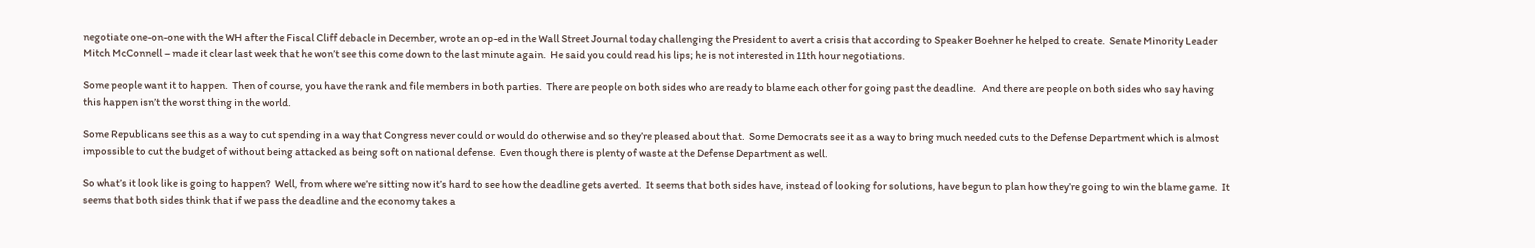negotiate one-on-one with the WH after the Fiscal Cliff debacle in December, wrote an op-ed in the Wall Street Journal today challenging the President to avert a crisis that according to Speaker Boehner he helped to create.  Senate Minority Leader Mitch McConnell – made it clear last week that he won’t see this come down to the last minute again.  He said you could read his lips; he is not interested in 11th hour negotiations.

Some people want it to happen.  Then of course, you have the rank and file members in both parties.  There are people on both sides who are ready to blame each other for going past the deadline.   And there are people on both sides who say having this happen isn’t the worst thing in the world.

Some Republicans see this as a way to cut spending in a way that Congress never could or would do otherwise and so they’re pleased about that.  Some Democrats see it as a way to bring much needed cuts to the Defense Department which is almost impossible to cut the budget of without being attacked as being soft on national defense.  Even though there is plenty of waste at the Defense Department as well.

So what’s it look like is going to happen?  Well, from where we’re sitting now it’s hard to see how the deadline gets averted.  It seems that both sides have, instead of looking for solutions, have begun to plan how they’re going to win the blame game.  It seems that both sides think that if we pass the deadline and the economy takes a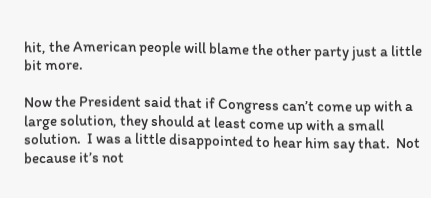hit, the American people will blame the other party just a little bit more.

Now the President said that if Congress can’t come up with a large solution, they should at least come up with a small solution.  I was a little disappointed to hear him say that.  Not because it’s not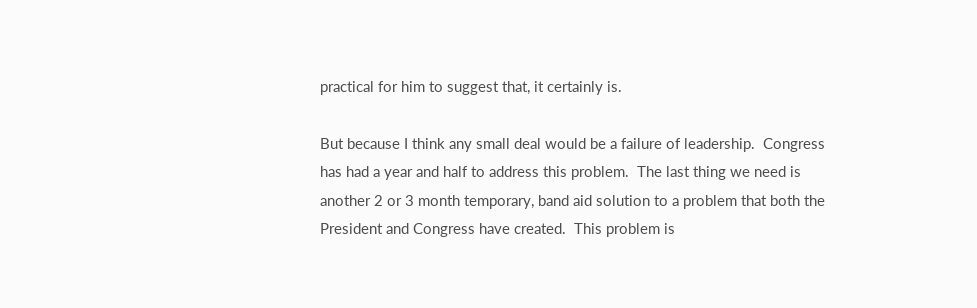practical for him to suggest that, it certainly is.

But because I think any small deal would be a failure of leadership.  Congress has had a year and half to address this problem.  The last thing we need is another 2 or 3 month temporary, band aid solution to a problem that both the President and Congress have created.  This problem is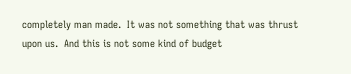completely man made.  It was not something that was thrust upon us.  And this is not some kind of budget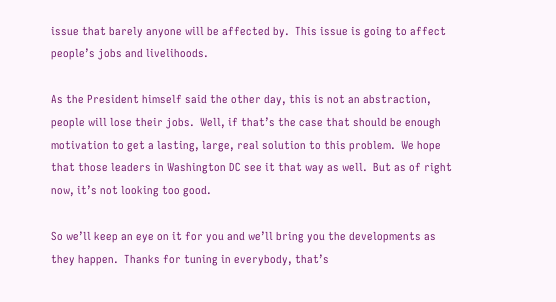issue that barely anyone will be affected by.  This issue is going to affect people’s jobs and livelihoods.

As the President himself said the other day, this is not an abstraction, people will lose their jobs.  Well, if that’s the case that should be enough motivation to get a lasting, large, real solution to this problem.  We hope that those leaders in Washington DC see it that way as well.  But as of right now, it’s not looking too good.

So we’ll keep an eye on it for you and we’ll bring you the developments as they happen.  Thanks for tuning in everybody, that’s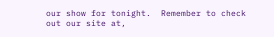our show for tonight.  Remember to check out our site at,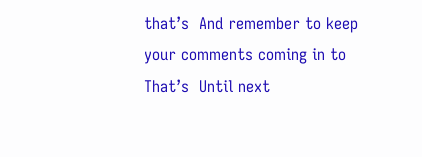that’s  And remember to keep your comments coming in to  That’s  Until next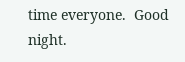time everyone.  Good night.